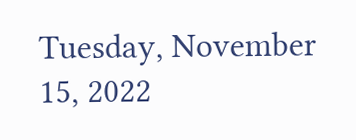Tuesday, November 15, 2022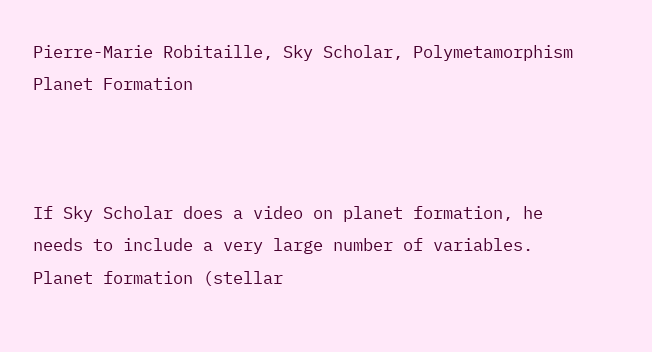Pierre-Marie Robitaille, Sky Scholar, Polymetamorphism Planet Formation



If Sky Scholar does a video on planet formation, he needs to include a very large number of variables. Planet formation (stellar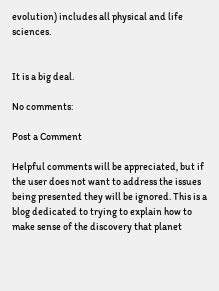evolution) includes all physical and life sciences.


It is a big deal.

No comments:

Post a Comment

Helpful comments will be appreciated, but if the user does not want to address the issues being presented they will be ignored. This is a blog dedicated to trying to explain how to make sense of the discovery that planet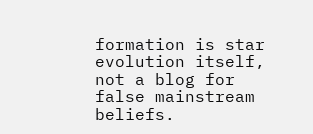formation is star evolution itself, not a blog for false mainstream beliefs.